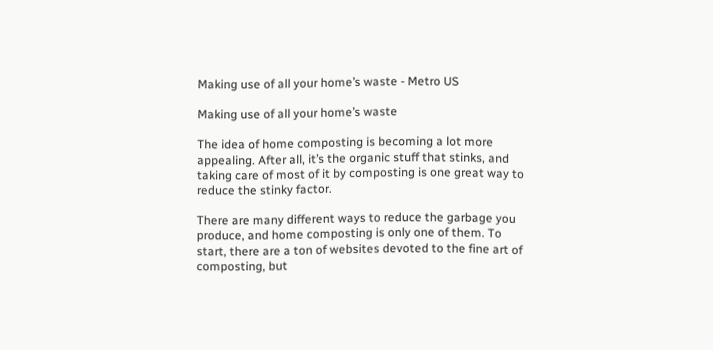Making use of all your home’s waste - Metro US

Making use of all your home’s waste

The idea of home composting is becoming a lot more appealing. After all, it’s the organic stuff that stinks, and taking care of most of it by composting is one great way to reduce the stinky factor.

There are many different ways to reduce the garbage you produce, and home composting is only one of them. To start, there are a ton of websites devoted to the fine art of composting, but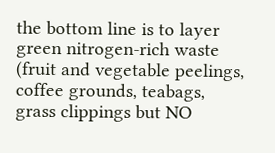the bottom line is to layer green nitrogen-rich waste (fruit and vegetable peelings, coffee grounds, teabags, grass clippings but NO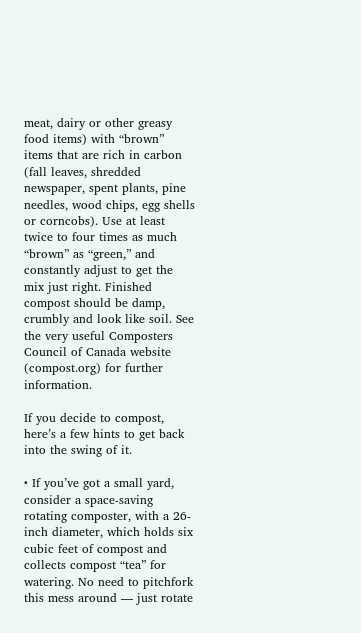meat, dairy or other greasy food items) with “brown” items that are rich in carbon (fall leaves, shredded newspaper, spent plants, pine needles, wood chips, egg shells or corncobs). Use at least twice to four times as much “brown” as “green,” and constantly adjust to get the mix just right. Finished compost should be damp, crumbly and look like soil. See the very useful Composters Council of Canada website (compost.org) for further information.

If you decide to compost, here’s a few hints to get back into the swing of it.

• If you’ve got a small yard, consider a space-saving rotating composter, with a 26-inch diameter, which holds six cubic feet of compost and collects compost “tea” for watering. No need to pitchfork this mess around — just rotate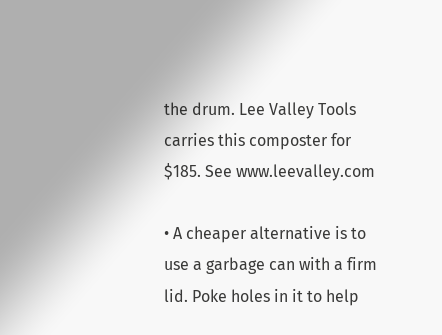the drum. Lee Valley Tools carries this composter for $185. See www.leevalley.com

• A cheaper alternative is to use a garbage can with a firm lid. Poke holes in it to help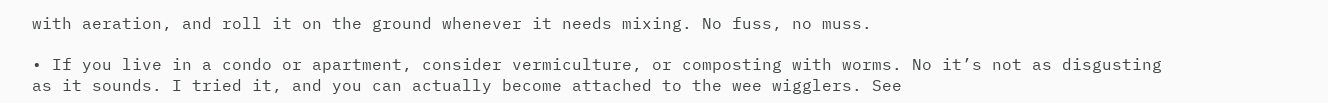with aeration, and roll it on the ground whenever it needs mixing. No fuss, no muss.

• If you live in a condo or apartment, consider vermiculture, or composting with worms. No it’s not as disgusting as it sounds. I tried it, and you can actually become attached to the wee wigglers. See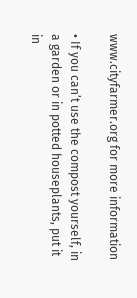www.cityfarmer.org for more information

• If you can’t use the compost yourself, in a garden or in potted houseplants, put it in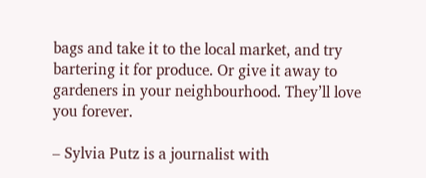bags and take it to the local market, and try bartering it for produce. Or give it away to gardeners in your neighbourhood. They’ll love you forever.

– Sylvia Putz is a journalist with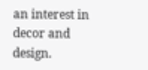an interest in decor and design.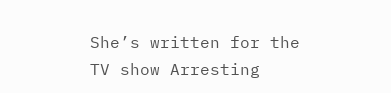She’s written for the TV show Arresting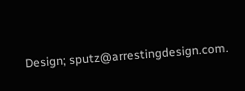Design; sputz@arrestingdesign.com.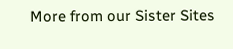More from our Sister Sites